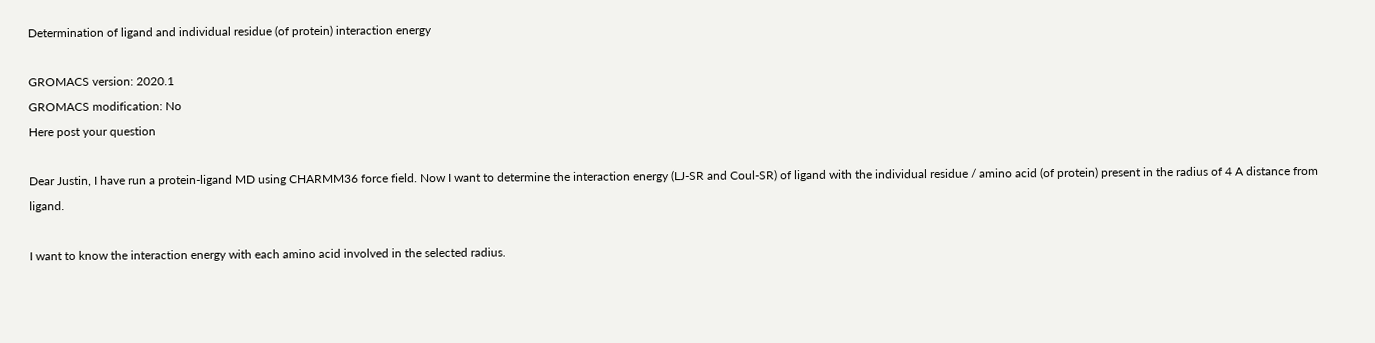Determination of ligand and individual residue (of protein) interaction energy

GROMACS version: 2020.1
GROMACS modification: No
Here post your question

Dear Justin, I have run a protein-ligand MD using CHARMM36 force field. Now I want to determine the interaction energy (LJ-SR and Coul-SR) of ligand with the individual residue / amino acid (of protein) present in the radius of 4 A distance from ligand.

I want to know the interaction energy with each amino acid involved in the selected radius.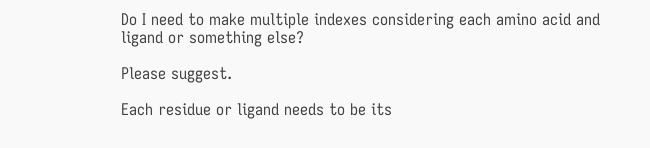Do I need to make multiple indexes considering each amino acid and ligand or something else?

Please suggest.

Each residue or ligand needs to be its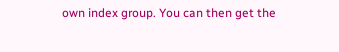own index group. You can then get the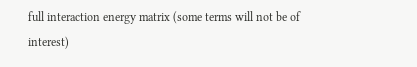full interaction energy matrix (some terms will not be of interest)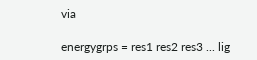via

energygrps = res1 res2 res3 ... lig